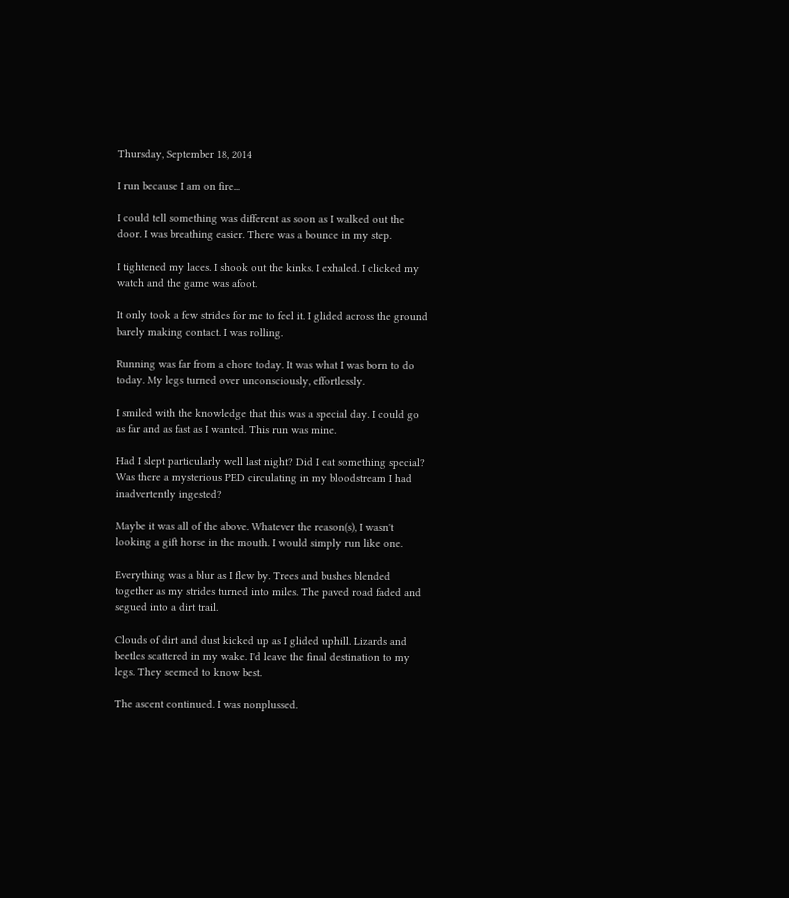Thursday, September 18, 2014

I run because I am on fire...

I could tell something was different as soon as I walked out the door. I was breathing easier. There was a bounce in my step.

I tightened my laces. I shook out the kinks. I exhaled. I clicked my watch and the game was afoot.

It only took a few strides for me to feel it. I glided across the ground barely making contact. I was rolling.

Running was far from a chore today. It was what I was born to do today. My legs turned over unconsciously, effortlessly.

I smiled with the knowledge that this was a special day. I could go as far and as fast as I wanted. This run was mine.

Had I slept particularly well last night? Did I eat something special?  Was there a mysterious PED circulating in my bloodstream I had inadvertently ingested?

Maybe it was all of the above. Whatever the reason(s), I wasn't looking a gift horse in the mouth. I would simply run like one.

Everything was a blur as I flew by. Trees and bushes blended together as my strides turned into miles. The paved road faded and segued into a dirt trail.

Clouds of dirt and dust kicked up as I glided uphill. Lizards and beetles scattered in my wake. I'd leave the final destination to my legs. They seemed to know best.

The ascent continued. I was nonplussed.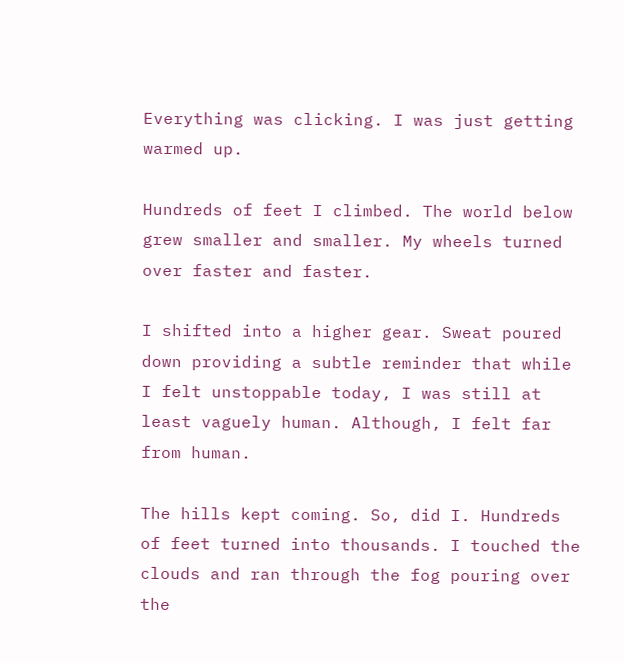Everything was clicking. I was just getting warmed up.

Hundreds of feet I climbed. The world below grew smaller and smaller. My wheels turned over faster and faster.

I shifted into a higher gear. Sweat poured down providing a subtle reminder that while I felt unstoppable today, I was still at least vaguely human. Although, I felt far from human.

The hills kept coming. So, did I. Hundreds of feet turned into thousands. I touched the clouds and ran through the fog pouring over the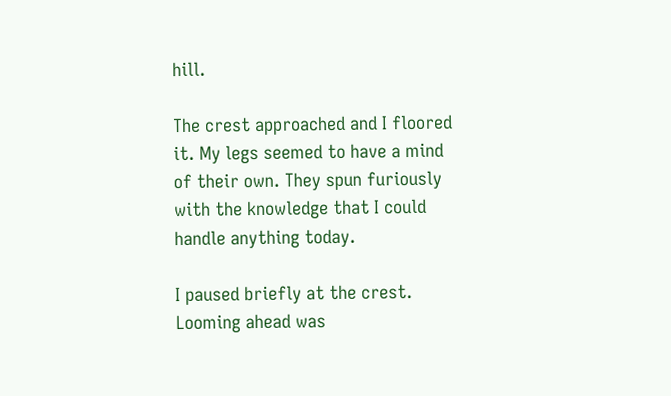hill.

The crest approached and I floored it. My legs seemed to have a mind of their own. They spun furiously with the knowledge that I could handle anything today.

I paused briefly at the crest. Looming ahead was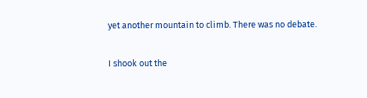yet another mountain to climb. There was no debate.

I shook out the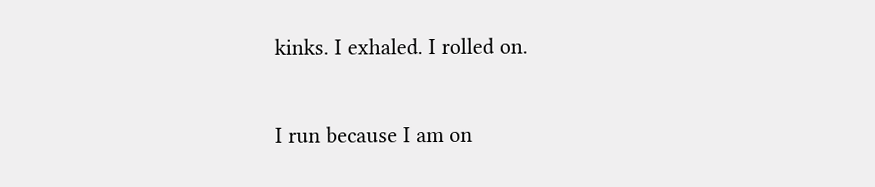kinks. I exhaled. I rolled on.

I run because I am on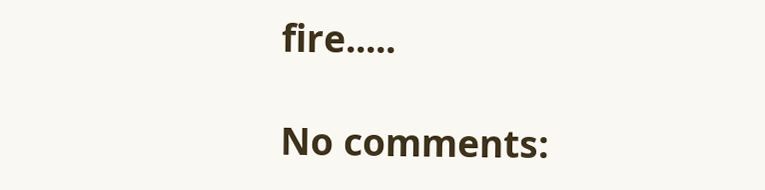fire.....

No comments: